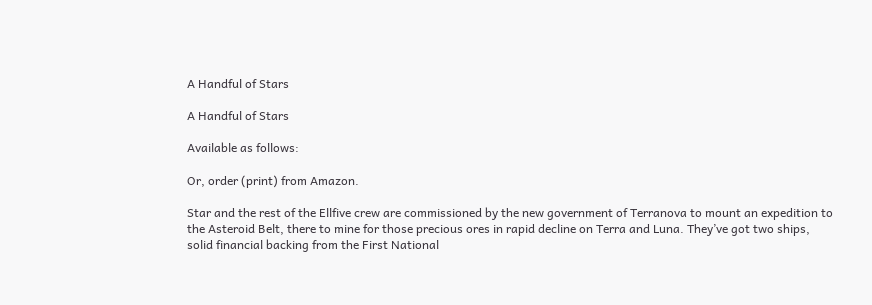A Handful of Stars

A Handful of Stars

Available as follows:

Or, order (print) from Amazon.

Star and the rest of the Ellfive crew are commissioned by the new government of Terranova to mount an expedition to the Asteroid Belt, there to mine for those precious ores in rapid decline on Terra and Luna. They’ve got two ships, solid financial backing from the First National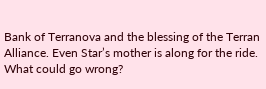Bank of Terranova and the blessing of the Terran Alliance. Even Star’s mother is along for the ride. What could go wrong?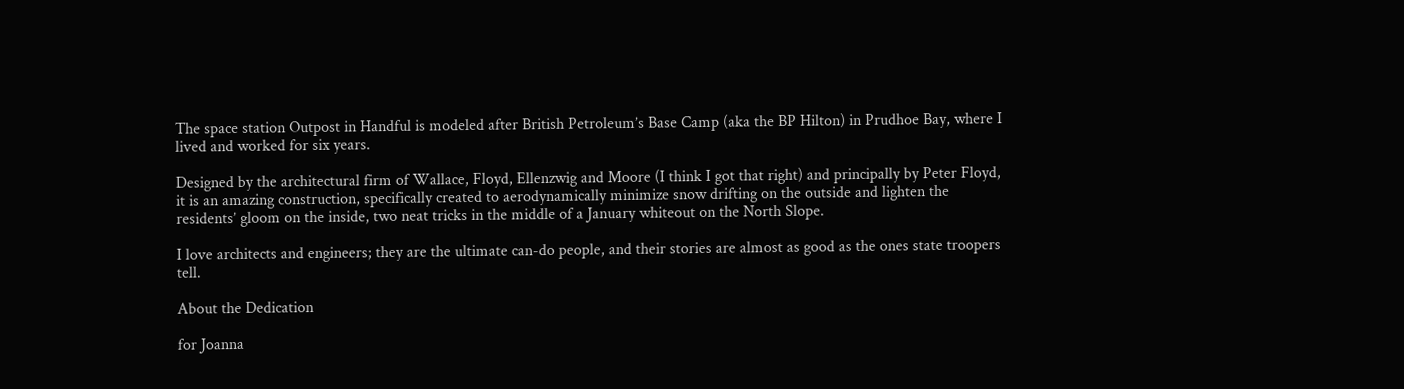The space station Outpost in Handful is modeled after British Petroleum’s Base Camp (aka the BP Hilton) in Prudhoe Bay, where I lived and worked for six years.

Designed by the architectural firm of Wallace, Floyd, Ellenzwig and Moore (I think I got that right) and principally by Peter Floyd, it is an amazing construction, specifically created to aerodynamically minimize snow drifting on the outside and lighten the residents’ gloom on the inside, two neat tricks in the middle of a January whiteout on the North Slope.

I love architects and engineers; they are the ultimate can-do people, and their stories are almost as good as the ones state troopers tell.

About the Dedication

for Joanna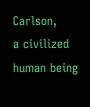Carlson,
a civilized human being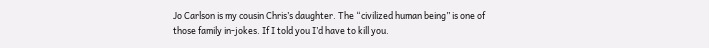Jo Carlson is my cousin Chris’s daughter. The “civilized human being” is one of those family in-jokes. If I told you I’d have to kill you.